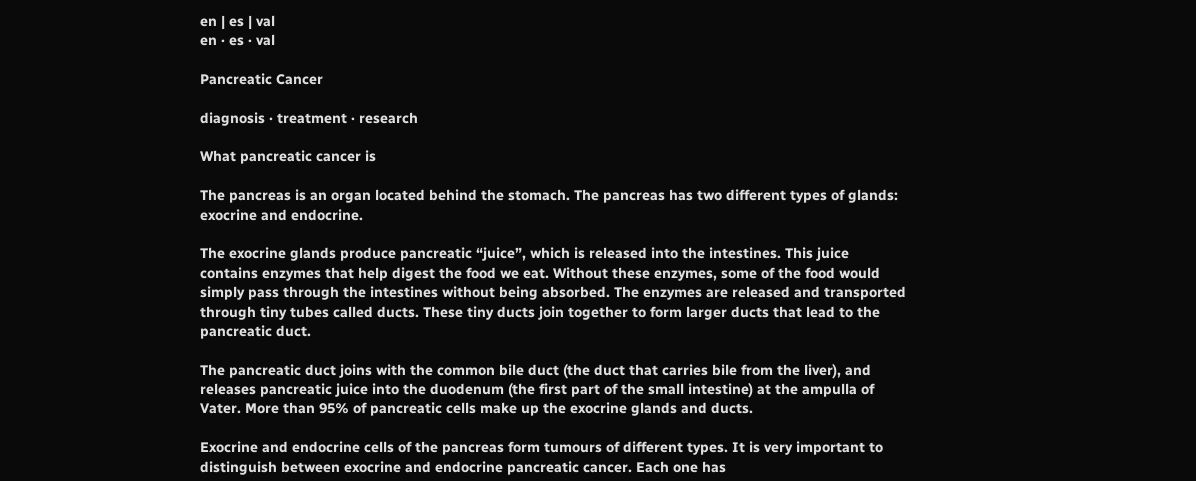en | es | val
en · es · val

Pancreatic Cancer

diagnosis · treatment · research

What pancreatic cancer is

The pancreas is an organ located behind the stomach. The pancreas has two different types of glands: exocrine and endocrine.

The exocrine glands produce pancreatic “juice”, which is released into the intestines. This juice contains enzymes that help digest the food we eat. Without these enzymes, some of the food would simply pass through the intestines without being absorbed. The enzymes are released and transported through tiny tubes called ducts. These tiny ducts join together to form larger ducts that lead to the pancreatic duct.

The pancreatic duct joins with the common bile duct (the duct that carries bile from the liver), and releases pancreatic juice into the duodenum (the first part of the small intestine) at the ampulla of Vater. More than 95% of pancreatic cells make up the exocrine glands and ducts.

Exocrine and endocrine cells of the pancreas form tumours of different types. It is very important to distinguish between exocrine and endocrine pancreatic cancer. Each one has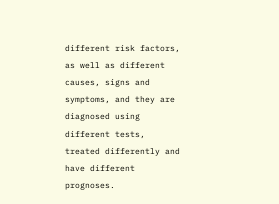different risk factors, as well as different causes, signs and symptoms, and they are diagnosed using different tests, treated differently and have different prognoses.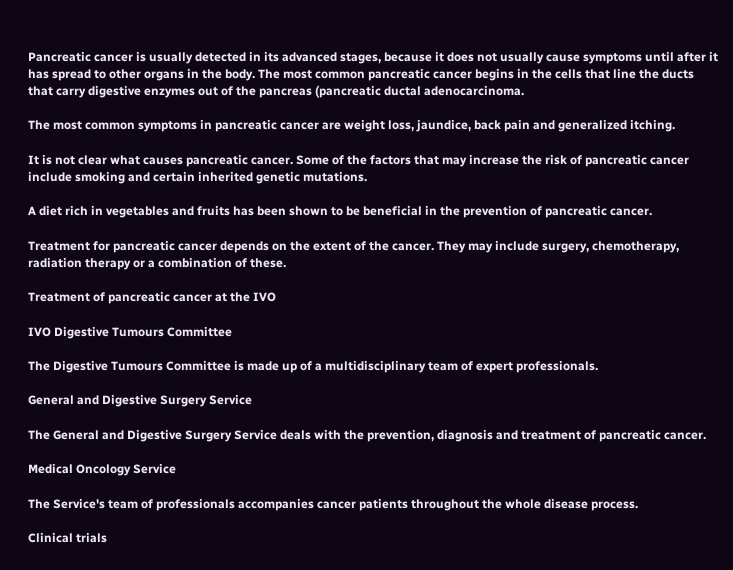Pancreatic cancer is usually detected in its advanced stages, because it does not usually cause symptoms until after it has spread to other organs in the body. The most common pancreatic cancer begins in the cells that line the ducts that carry digestive enzymes out of the pancreas (pancreatic ductal adenocarcinoma.

The most common symptoms in pancreatic cancer are weight loss, jaundice, back pain and generalized itching.

It is not clear what causes pancreatic cancer. Some of the factors that may increase the risk of pancreatic cancer include smoking and certain inherited genetic mutations.

A diet rich in vegetables and fruits has been shown to be beneficial in the prevention of pancreatic cancer.

Treatment for pancreatic cancer depends on the extent of the cancer. They may include surgery, chemotherapy, radiation therapy or a combination of these.

Treatment of pancreatic cancer at the IVO

IVO Digestive Tumours Committee

The Digestive Tumours Committee is made up of a multidisciplinary team of expert professionals.

General and Digestive Surgery Service

The General and Digestive Surgery Service deals with the prevention, diagnosis and treatment of pancreatic cancer.

Medical Oncology Service

The Service's team of professionals accompanies cancer patients throughout the whole disease process.

Clinical trials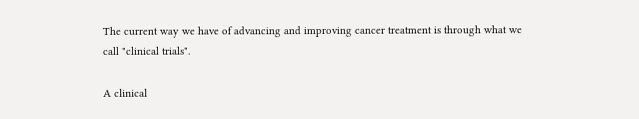The current way we have of advancing and improving cancer treatment is through what we call "clinical trials".

A clinical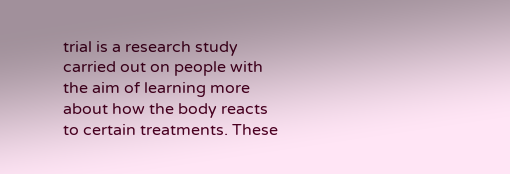trial is a research study carried out on people with the aim of learning more about how the body reacts to certain treatments. These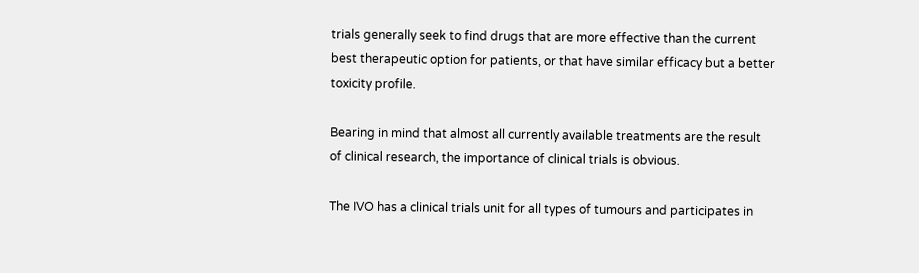trials generally seek to find drugs that are more effective than the current best therapeutic option for patients, or that have similar efficacy but a better toxicity profile.

Bearing in mind that almost all currently available treatments are the result of clinical research, the importance of clinical trials is obvious.

The IVO has a clinical trials unit for all types of tumours and participates in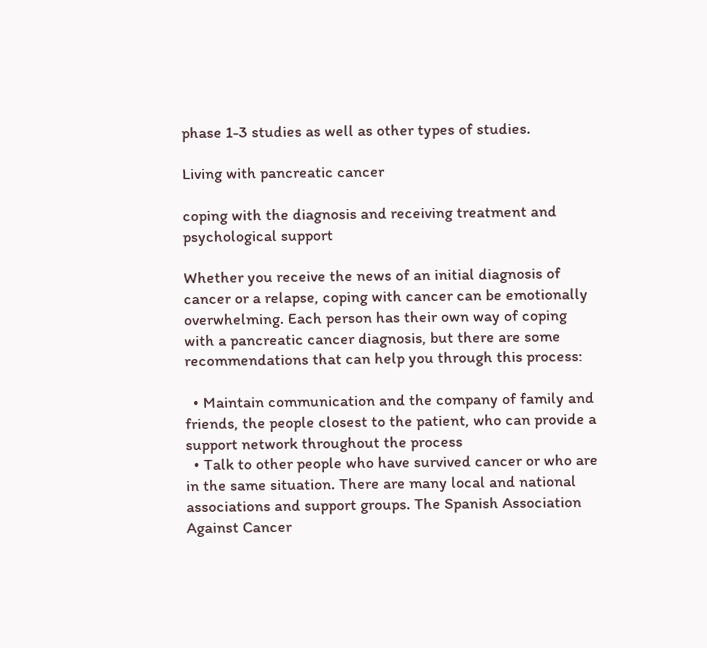phase 1-3 studies as well as other types of studies.

Living with pancreatic cancer

coping with the diagnosis and receiving treatment and psychological support

Whether you receive the news of an initial diagnosis of cancer or a relapse, coping with cancer can be emotionally overwhelming. Each person has their own way of coping with a pancreatic cancer diagnosis, but there are some recommendations that can help you through this process:

  • Maintain communication and the company of family and friends, the people closest to the patient, who can provide a support network throughout the process
  • Talk to other people who have survived cancer or who are in the same situation. There are many local and national associations and support groups. The Spanish Association Against Cancer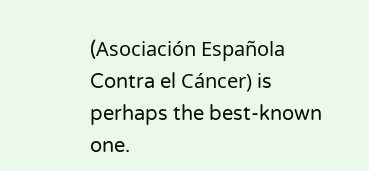(Asociación Española Contra el Cáncer) is perhaps the best-known one.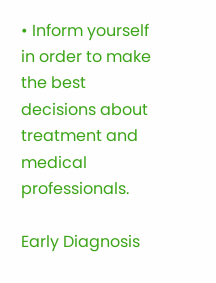• Inform yourself in order to make the best decisions about treatment and medical professionals.

Early Diagnosis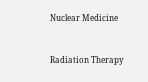Nuclear Medicine


Radiation Therapy